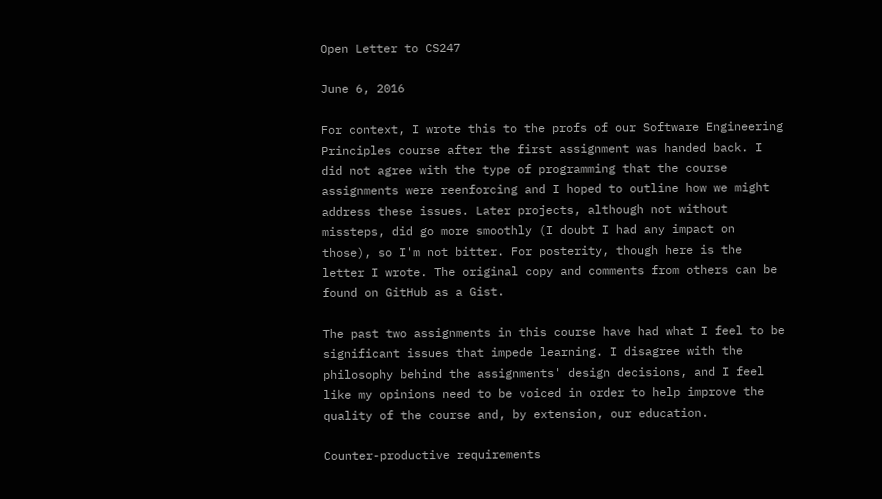Open Letter to CS247

June 6, 2016

For context, I wrote this to the profs of our Software Engineering Principles course after the first assignment was handed back. I did not agree with the type of programming that the course assignments were reenforcing and I hoped to outline how we might address these issues. Later projects, although not without missteps, did go more smoothly (I doubt I had any impact on those), so I'm not bitter. For posterity, though here is the letter I wrote. The original copy and comments from others can be found on GitHub as a Gist.

The past two assignments in this course have had what I feel to be significant issues that impede learning. I disagree with the philosophy behind the assignments' design decisions, and I feel like my opinions need to be voiced in order to help improve the quality of the course and, by extension, our education.

Counter-productive requirements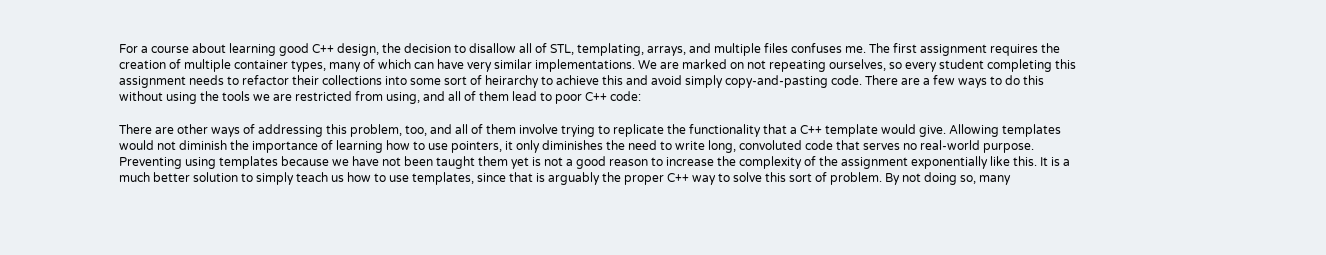For a course about learning good C++ design, the decision to disallow all of STL, templating, arrays, and multiple files confuses me. The first assignment requires the creation of multiple container types, many of which can have very similar implementations. We are marked on not repeating ourselves, so every student completing this assignment needs to refactor their collections into some sort of heirarchy to achieve this and avoid simply copy-and-pasting code. There are a few ways to do this without using the tools we are restricted from using, and all of them lead to poor C++ code:

There are other ways of addressing this problem, too, and all of them involve trying to replicate the functionality that a C++ template would give. Allowing templates would not diminish the importance of learning how to use pointers, it only diminishes the need to write long, convoluted code that serves no real-world purpose. Preventing using templates because we have not been taught them yet is not a good reason to increase the complexity of the assignment exponentially like this. It is a much better solution to simply teach us how to use templates, since that is arguably the proper C++ way to solve this sort of problem. By not doing so, many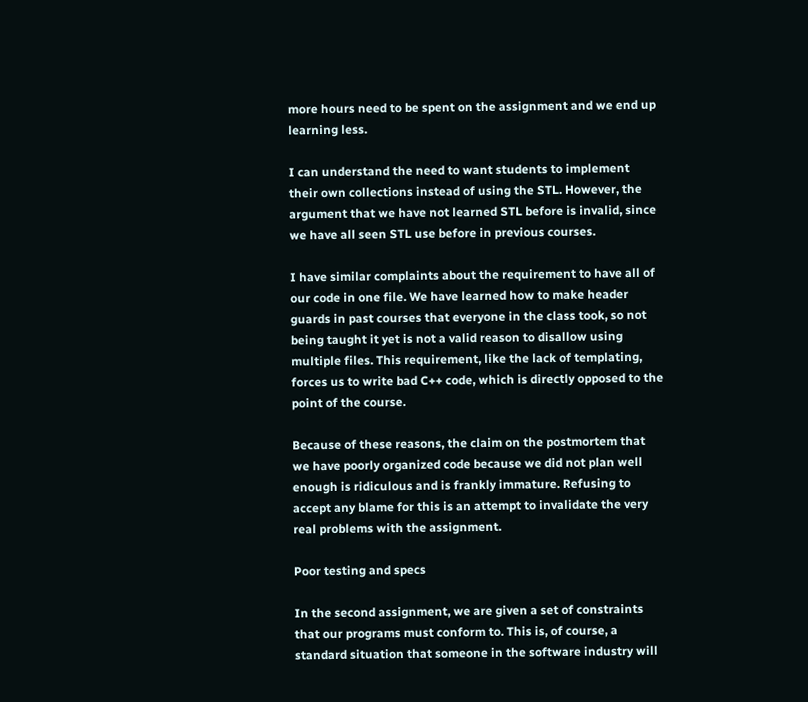more hours need to be spent on the assignment and we end up learning less.

I can understand the need to want students to implement their own collections instead of using the STL. However, the argument that we have not learned STL before is invalid, since we have all seen STL use before in previous courses.

I have similar complaints about the requirement to have all of our code in one file. We have learned how to make header guards in past courses that everyone in the class took, so not being taught it yet is not a valid reason to disallow using multiple files. This requirement, like the lack of templating, forces us to write bad C++ code, which is directly opposed to the point of the course.

Because of these reasons, the claim on the postmortem that we have poorly organized code because we did not plan well enough is ridiculous and is frankly immature. Refusing to accept any blame for this is an attempt to invalidate the very real problems with the assignment.

Poor testing and specs

In the second assignment, we are given a set of constraints that our programs must conform to. This is, of course, a standard situation that someone in the software industry will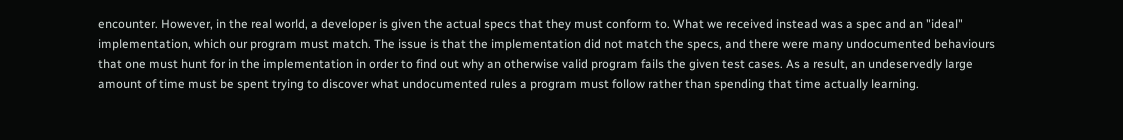encounter. However, in the real world, a developer is given the actual specs that they must conform to. What we received instead was a spec and an "ideal" implementation, which our program must match. The issue is that the implementation did not match the specs, and there were many undocumented behaviours that one must hunt for in the implementation in order to find out why an otherwise valid program fails the given test cases. As a result, an undeservedly large amount of time must be spent trying to discover what undocumented rules a program must follow rather than spending that time actually learning.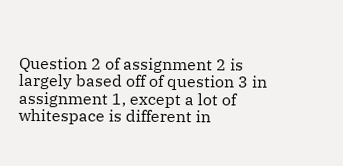Question 2 of assignment 2 is largely based off of question 3 in assignment 1, except a lot of whitespace is different in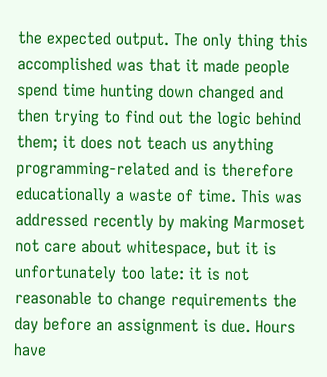the expected output. The only thing this accomplished was that it made people spend time hunting down changed and then trying to find out the logic behind them; it does not teach us anything programming-related and is therefore educationally a waste of time. This was addressed recently by making Marmoset not care about whitespace, but it is unfortunately too late: it is not reasonable to change requirements the day before an assignment is due. Hours have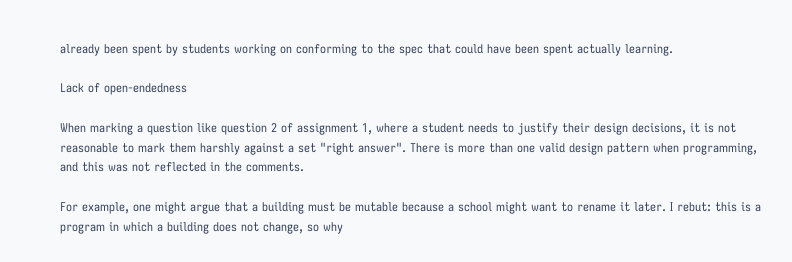already been spent by students working on conforming to the spec that could have been spent actually learning.

Lack of open-endedness

When marking a question like question 2 of assignment 1, where a student needs to justify their design decisions, it is not reasonable to mark them harshly against a set "right answer". There is more than one valid design pattern when programming, and this was not reflected in the comments.

For example, one might argue that a building must be mutable because a school might want to rename it later. I rebut: this is a program in which a building does not change, so why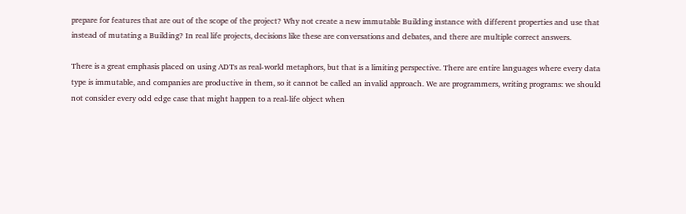prepare for features that are out of the scope of the project? Why not create a new immutable Building instance with different properties and use that instead of mutating a Building? In real life projects, decisions like these are conversations and debates, and there are multiple correct answers.

There is a great emphasis placed on using ADTs as real-world metaphors, but that is a limiting perspective. There are entire languages where every data type is immutable, and companies are productive in them, so it cannot be called an invalid approach. We are programmers, writing programs: we should not consider every odd edge case that might happen to a real-life object when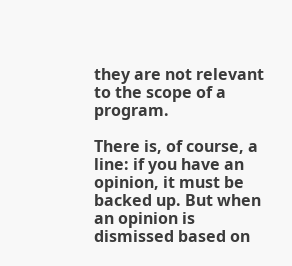they are not relevant to the scope of a program.

There is, of course, a line: if you have an opinion, it must be backed up. But when an opinion is dismissed based on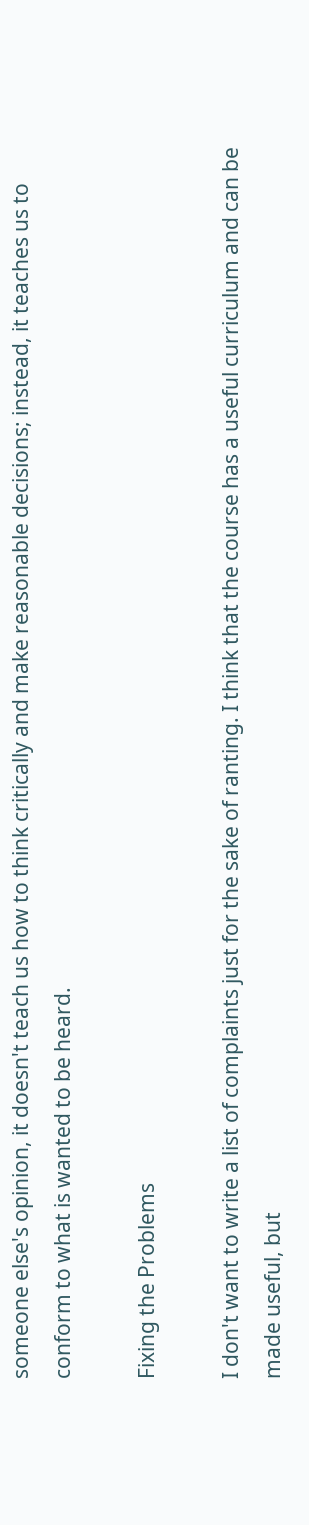someone else's opinion, it doesn't teach us how to think critically and make reasonable decisions; instead, it teaches us to conform to what is wanted to be heard.

Fixing the Problems

I don't want to write a list of complaints just for the sake of ranting. I think that the course has a useful curriculum and can be made useful, but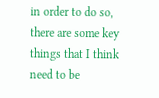in order to do so, there are some key things that I think need to be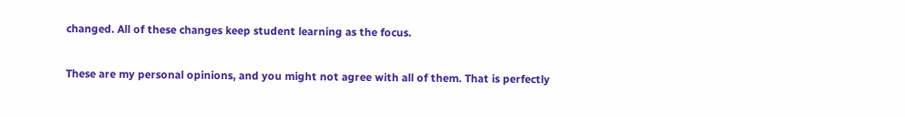changed. All of these changes keep student learning as the focus.

These are my personal opinions, and you might not agree with all of them. That is perfectly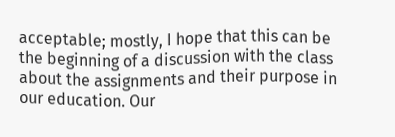acceptable; mostly, I hope that this can be the beginning of a discussion with the class about the assignments and their purpose in our education. Our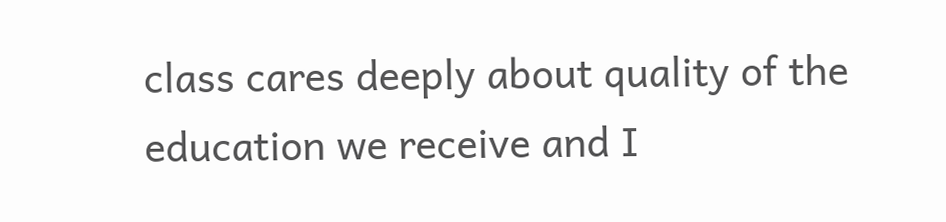class cares deeply about quality of the education we receive and I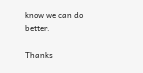know we can do better.

Thanks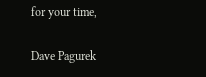for your time,

Dave Pagurek